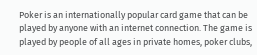Poker is an internationally popular card game that can be played by anyone with an internet connection. The game is played by people of all ages in private homes, poker clubs,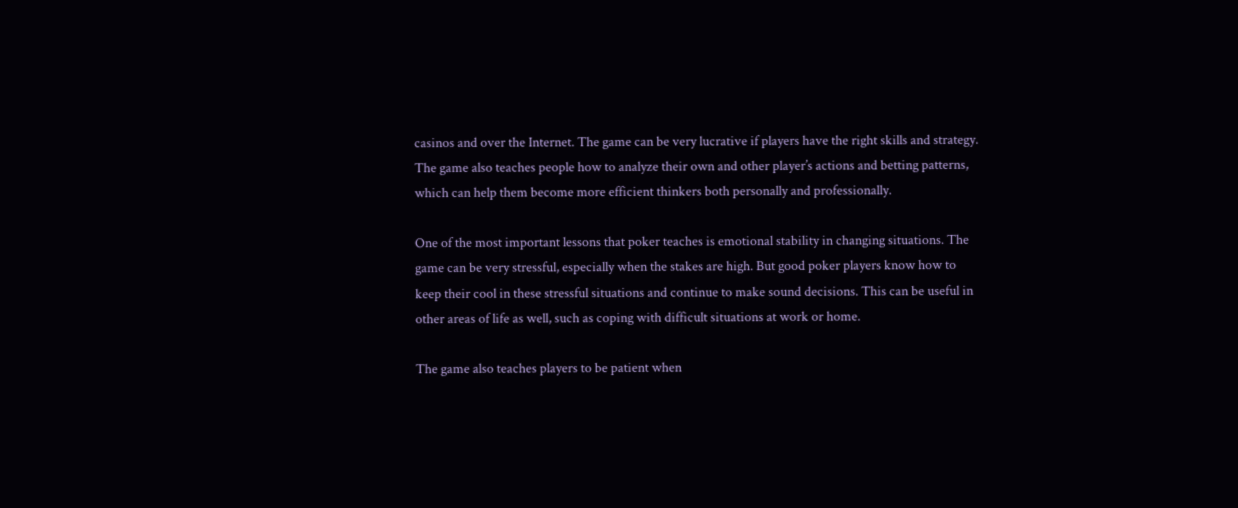casinos and over the Internet. The game can be very lucrative if players have the right skills and strategy. The game also teaches people how to analyze their own and other player’s actions and betting patterns, which can help them become more efficient thinkers both personally and professionally.

One of the most important lessons that poker teaches is emotional stability in changing situations. The game can be very stressful, especially when the stakes are high. But good poker players know how to keep their cool in these stressful situations and continue to make sound decisions. This can be useful in other areas of life as well, such as coping with difficult situations at work or home.

The game also teaches players to be patient when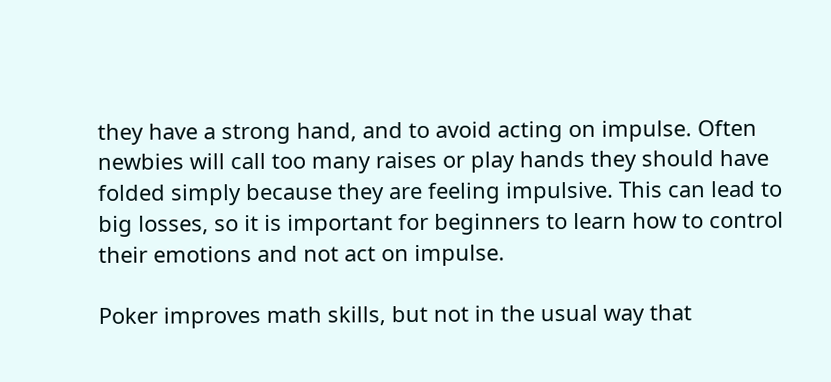they have a strong hand, and to avoid acting on impulse. Often newbies will call too many raises or play hands they should have folded simply because they are feeling impulsive. This can lead to big losses, so it is important for beginners to learn how to control their emotions and not act on impulse.

Poker improves math skills, but not in the usual way that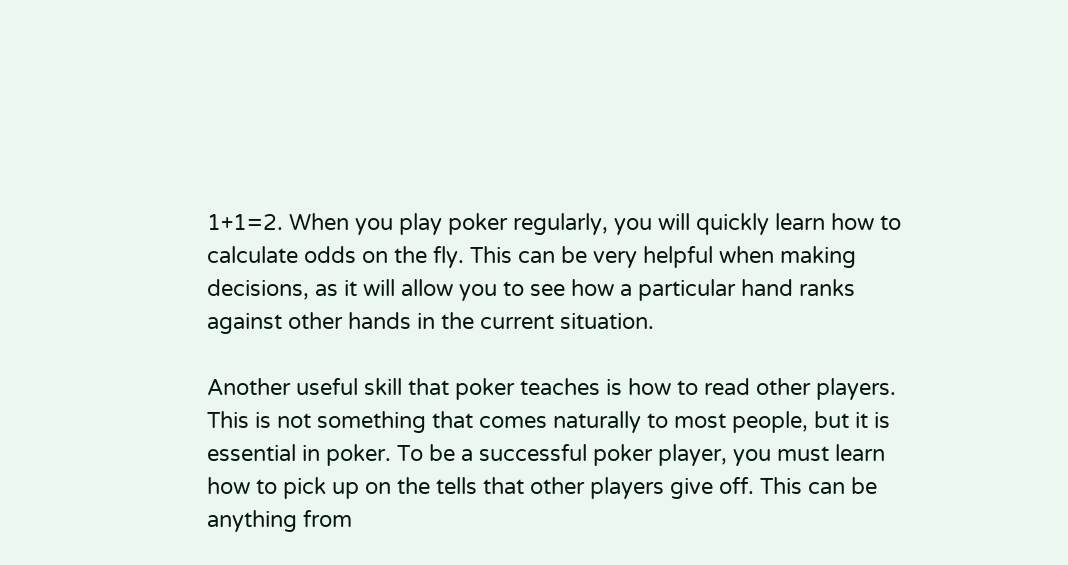1+1=2. When you play poker regularly, you will quickly learn how to calculate odds on the fly. This can be very helpful when making decisions, as it will allow you to see how a particular hand ranks against other hands in the current situation.

Another useful skill that poker teaches is how to read other players. This is not something that comes naturally to most people, but it is essential in poker. To be a successful poker player, you must learn how to pick up on the tells that other players give off. This can be anything from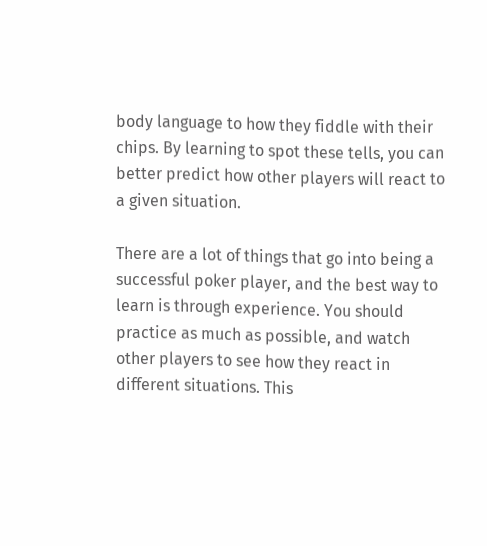body language to how they fiddle with their chips. By learning to spot these tells, you can better predict how other players will react to a given situation.

There are a lot of things that go into being a successful poker player, and the best way to learn is through experience. You should practice as much as possible, and watch other players to see how they react in different situations. This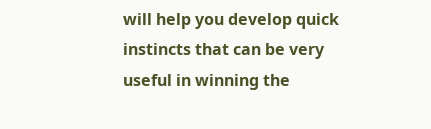will help you develop quick instincts that can be very useful in winning the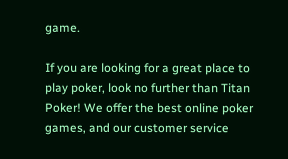game.

If you are looking for a great place to play poker, look no further than Titan Poker! We offer the best online poker games, and our customer service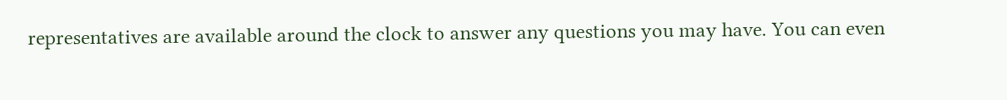representatives are available around the clock to answer any questions you may have. You can even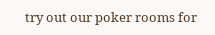try out our poker rooms for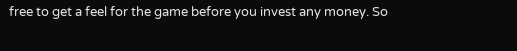free to get a feel for the game before you invest any money. So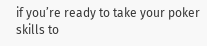if you’re ready to take your poker skills to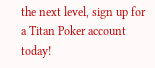the next level, sign up for a Titan Poker account today!